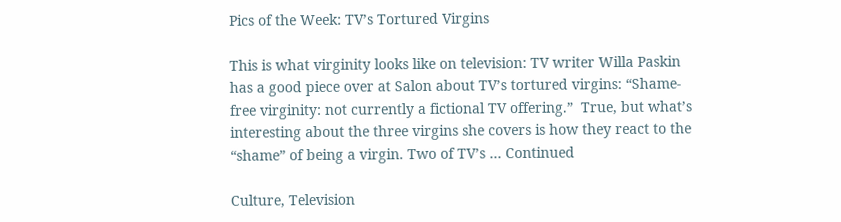Pics of the Week: TV’s Tortured Virgins

This is what virginity looks like on television: TV writer Willa Paskin has a good piece over at Salon about TV’s tortured virgins: “Shame-free virginity: not currently a fictional TV offering.”  True, but what’s interesting about the three virgins she covers is how they react to the “shame” of being a virgin. Two of TV’s … Continued

Culture, Television